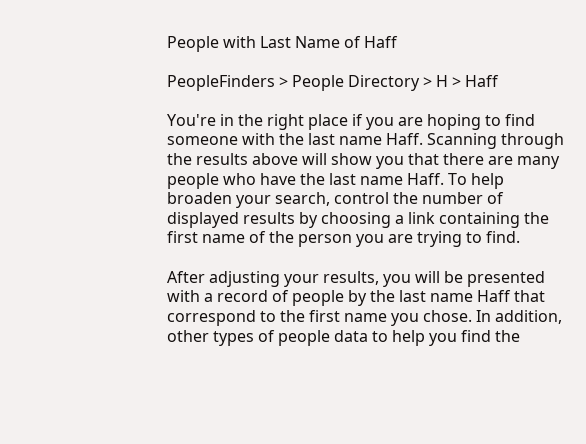People with Last Name of Haff

PeopleFinders > People Directory > H > Haff

You're in the right place if you are hoping to find someone with the last name Haff. Scanning through the results above will show you that there are many people who have the last name Haff. To help broaden your search, control the number of displayed results by choosing a link containing the first name of the person you are trying to find.

After adjusting your results, you will be presented with a record of people by the last name Haff that correspond to the first name you chose. In addition, other types of people data to help you find the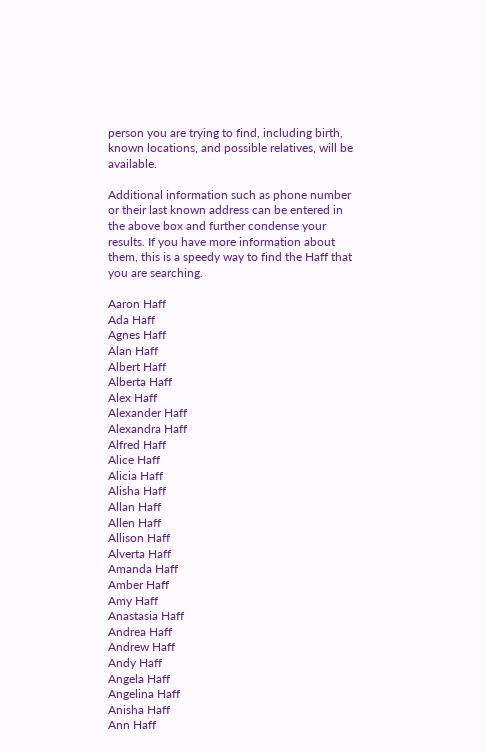person you are trying to find, including birth, known locations, and possible relatives, will be available.

Additional information such as phone number or their last known address can be entered in the above box and further condense your results. If you have more information about them, this is a speedy way to find the Haff that you are searching.

Aaron Haff
Ada Haff
Agnes Haff
Alan Haff
Albert Haff
Alberta Haff
Alex Haff
Alexander Haff
Alexandra Haff
Alfred Haff
Alice Haff
Alicia Haff
Alisha Haff
Allan Haff
Allen Haff
Allison Haff
Alverta Haff
Amanda Haff
Amber Haff
Amy Haff
Anastasia Haff
Andrea Haff
Andrew Haff
Andy Haff
Angela Haff
Angelina Haff
Anisha Haff
Ann Haff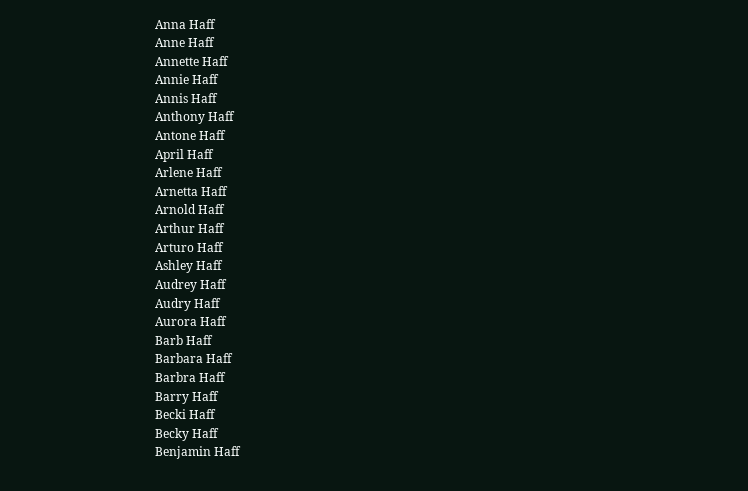Anna Haff
Anne Haff
Annette Haff
Annie Haff
Annis Haff
Anthony Haff
Antone Haff
April Haff
Arlene Haff
Arnetta Haff
Arnold Haff
Arthur Haff
Arturo Haff
Ashley Haff
Audrey Haff
Audry Haff
Aurora Haff
Barb Haff
Barbara Haff
Barbra Haff
Barry Haff
Becki Haff
Becky Haff
Benjamin Haff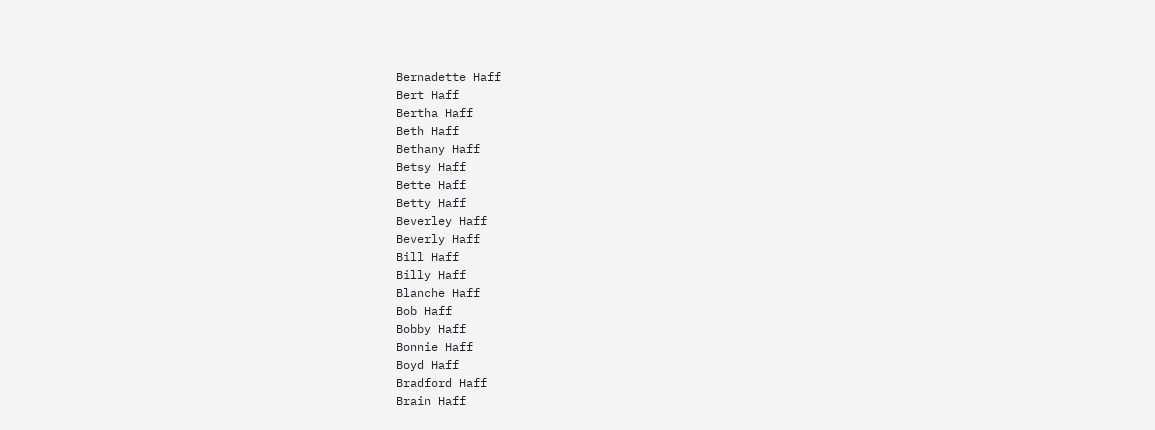Bernadette Haff
Bert Haff
Bertha Haff
Beth Haff
Bethany Haff
Betsy Haff
Bette Haff
Betty Haff
Beverley Haff
Beverly Haff
Bill Haff
Billy Haff
Blanche Haff
Bob Haff
Bobby Haff
Bonnie Haff
Boyd Haff
Bradford Haff
Brain Haff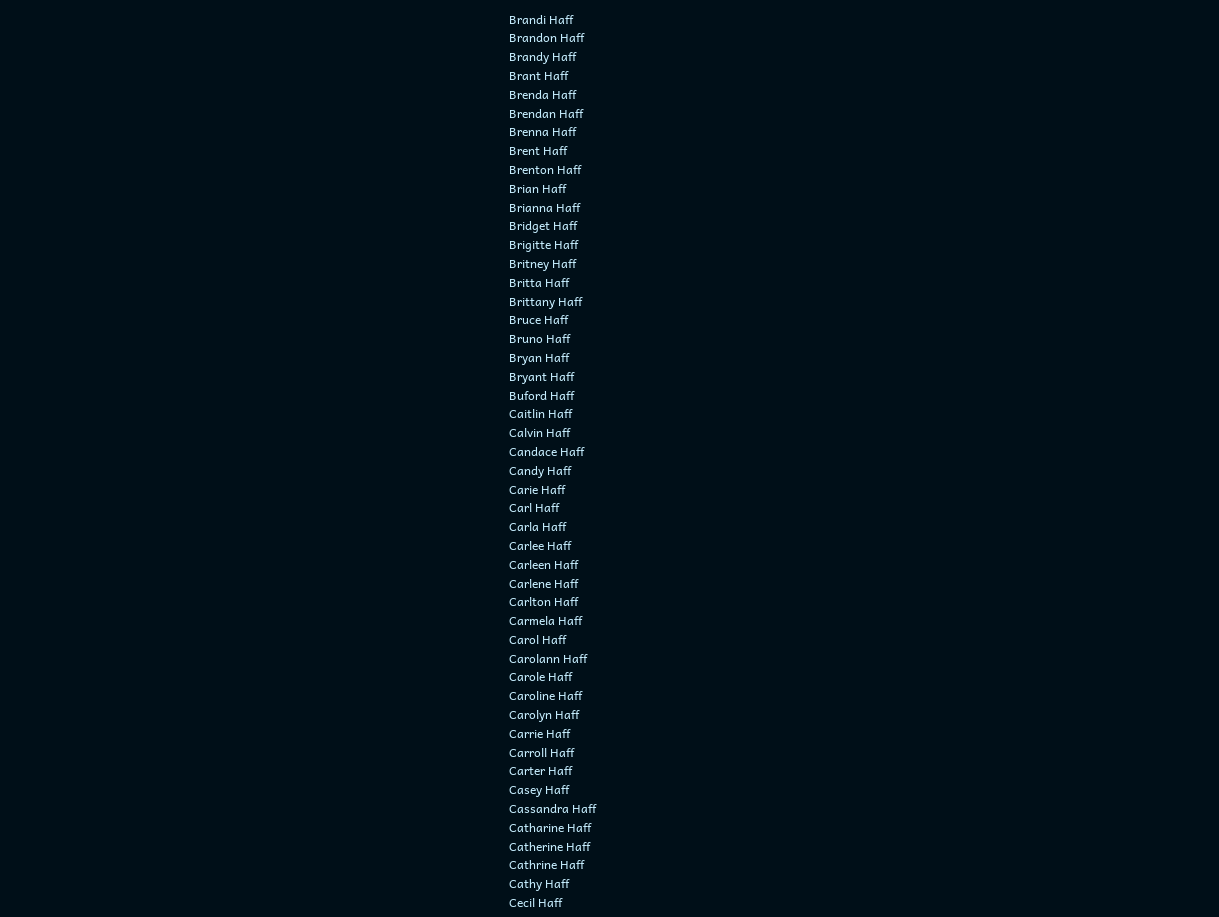Brandi Haff
Brandon Haff
Brandy Haff
Brant Haff
Brenda Haff
Brendan Haff
Brenna Haff
Brent Haff
Brenton Haff
Brian Haff
Brianna Haff
Bridget Haff
Brigitte Haff
Britney Haff
Britta Haff
Brittany Haff
Bruce Haff
Bruno Haff
Bryan Haff
Bryant Haff
Buford Haff
Caitlin Haff
Calvin Haff
Candace Haff
Candy Haff
Carie Haff
Carl Haff
Carla Haff
Carlee Haff
Carleen Haff
Carlene Haff
Carlton Haff
Carmela Haff
Carol Haff
Carolann Haff
Carole Haff
Caroline Haff
Carolyn Haff
Carrie Haff
Carroll Haff
Carter Haff
Casey Haff
Cassandra Haff
Catharine Haff
Catherine Haff
Cathrine Haff
Cathy Haff
Cecil Haff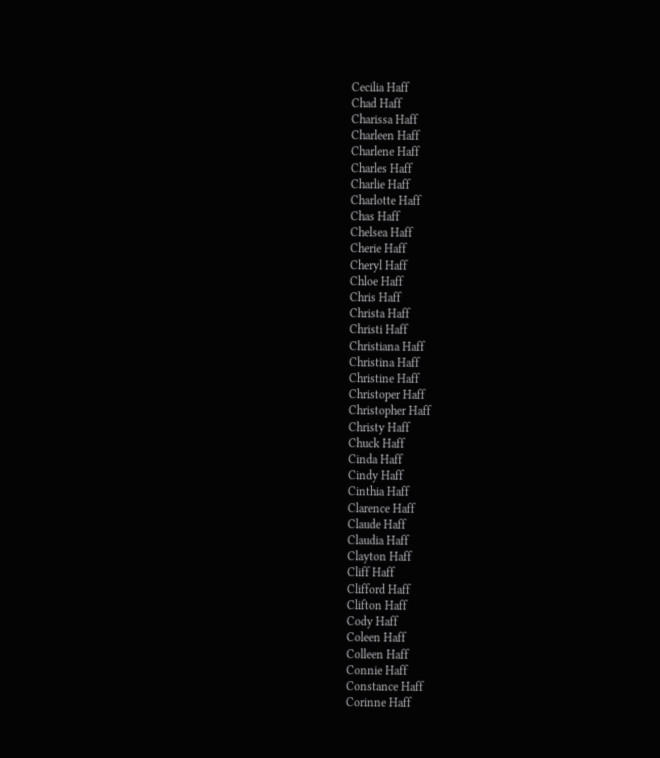Cecilia Haff
Chad Haff
Charissa Haff
Charleen Haff
Charlene Haff
Charles Haff
Charlie Haff
Charlotte Haff
Chas Haff
Chelsea Haff
Cherie Haff
Cheryl Haff
Chloe Haff
Chris Haff
Christa Haff
Christi Haff
Christiana Haff
Christina Haff
Christine Haff
Christoper Haff
Christopher Haff
Christy Haff
Chuck Haff
Cinda Haff
Cindy Haff
Cinthia Haff
Clarence Haff
Claude Haff
Claudia Haff
Clayton Haff
Cliff Haff
Clifford Haff
Clifton Haff
Cody Haff
Coleen Haff
Colleen Haff
Connie Haff
Constance Haff
Corinne Haff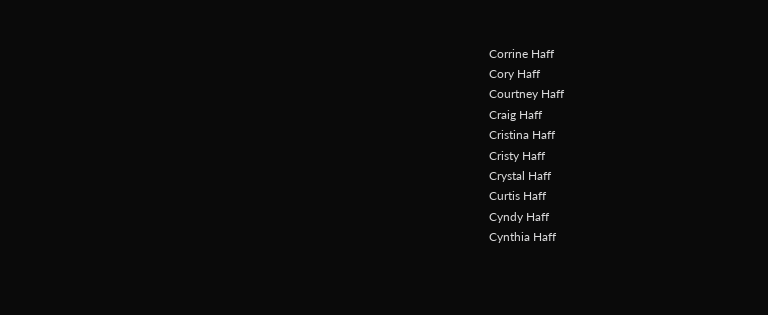Corrine Haff
Cory Haff
Courtney Haff
Craig Haff
Cristina Haff
Cristy Haff
Crystal Haff
Curtis Haff
Cyndy Haff
Cynthia Haff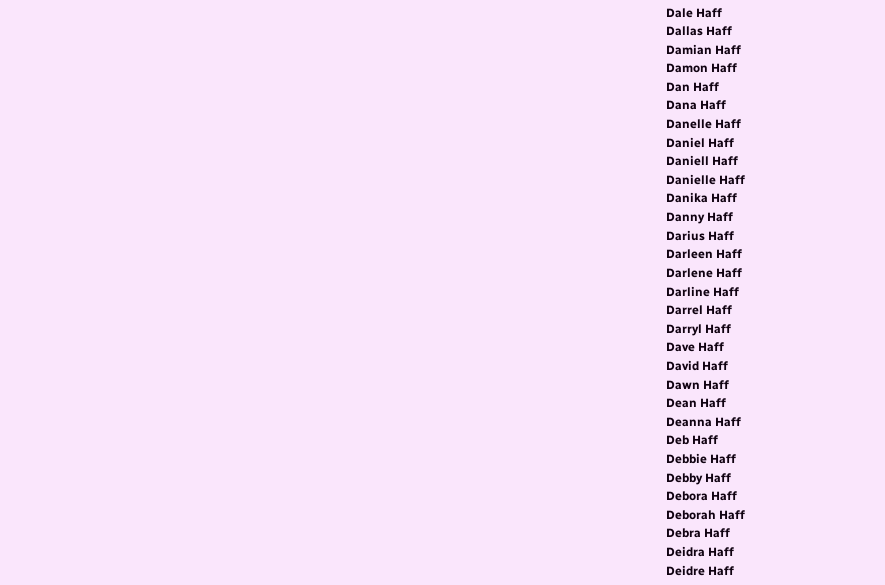Dale Haff
Dallas Haff
Damian Haff
Damon Haff
Dan Haff
Dana Haff
Danelle Haff
Daniel Haff
Daniell Haff
Danielle Haff
Danika Haff
Danny Haff
Darius Haff
Darleen Haff
Darlene Haff
Darline Haff
Darrel Haff
Darryl Haff
Dave Haff
David Haff
Dawn Haff
Dean Haff
Deanna Haff
Deb Haff
Debbie Haff
Debby Haff
Debora Haff
Deborah Haff
Debra Haff
Deidra Haff
Deidre Haff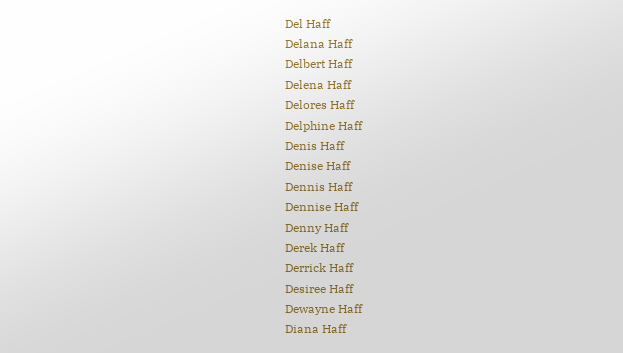Del Haff
Delana Haff
Delbert Haff
Delena Haff
Delores Haff
Delphine Haff
Denis Haff
Denise Haff
Dennis Haff
Dennise Haff
Denny Haff
Derek Haff
Derrick Haff
Desiree Haff
Dewayne Haff
Diana Haff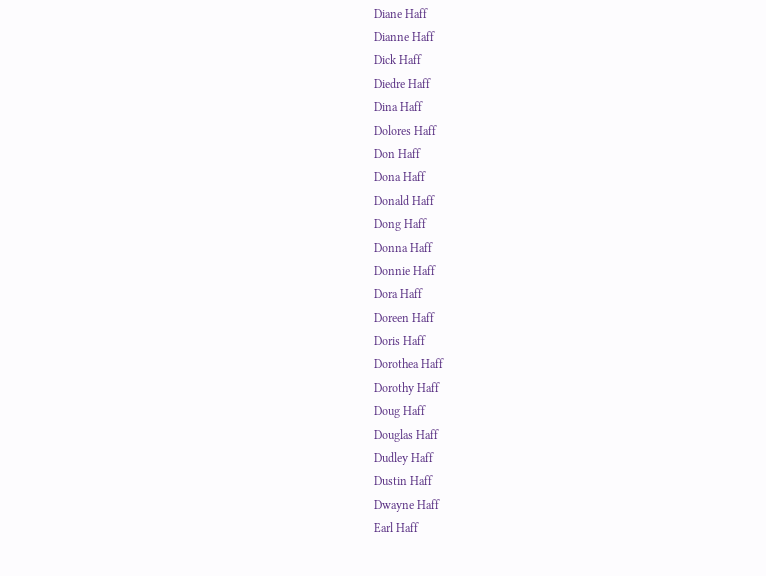Diane Haff
Dianne Haff
Dick Haff
Diedre Haff
Dina Haff
Dolores Haff
Don Haff
Dona Haff
Donald Haff
Dong Haff
Donna Haff
Donnie Haff
Dora Haff
Doreen Haff
Doris Haff
Dorothea Haff
Dorothy Haff
Doug Haff
Douglas Haff
Dudley Haff
Dustin Haff
Dwayne Haff
Earl Haff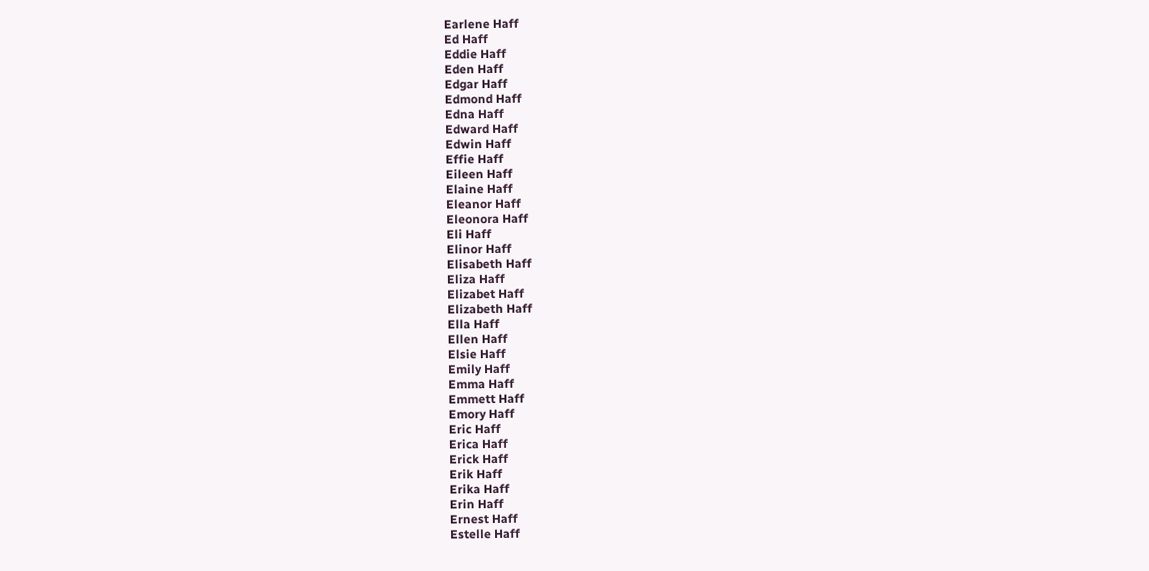Earlene Haff
Ed Haff
Eddie Haff
Eden Haff
Edgar Haff
Edmond Haff
Edna Haff
Edward Haff
Edwin Haff
Effie Haff
Eileen Haff
Elaine Haff
Eleanor Haff
Eleonora Haff
Eli Haff
Elinor Haff
Elisabeth Haff
Eliza Haff
Elizabet Haff
Elizabeth Haff
Ella Haff
Ellen Haff
Elsie Haff
Emily Haff
Emma Haff
Emmett Haff
Emory Haff
Eric Haff
Erica Haff
Erick Haff
Erik Haff
Erika Haff
Erin Haff
Ernest Haff
Estelle Haff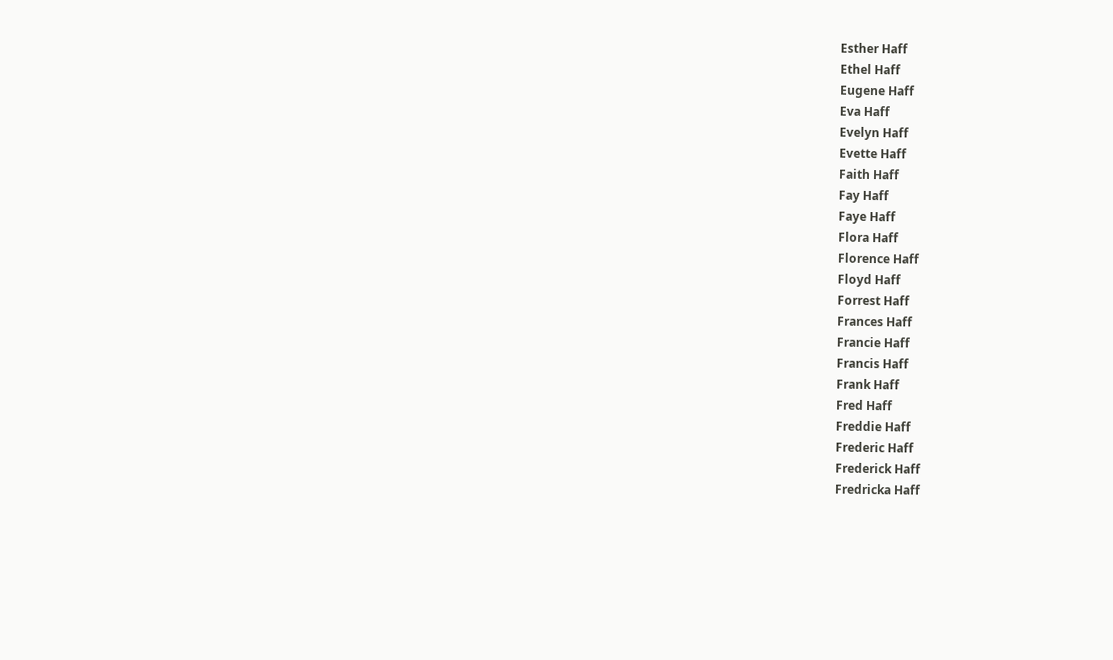Esther Haff
Ethel Haff
Eugene Haff
Eva Haff
Evelyn Haff
Evette Haff
Faith Haff
Fay Haff
Faye Haff
Flora Haff
Florence Haff
Floyd Haff
Forrest Haff
Frances Haff
Francie Haff
Francis Haff
Frank Haff
Fred Haff
Freddie Haff
Frederic Haff
Frederick Haff
Fredricka Haff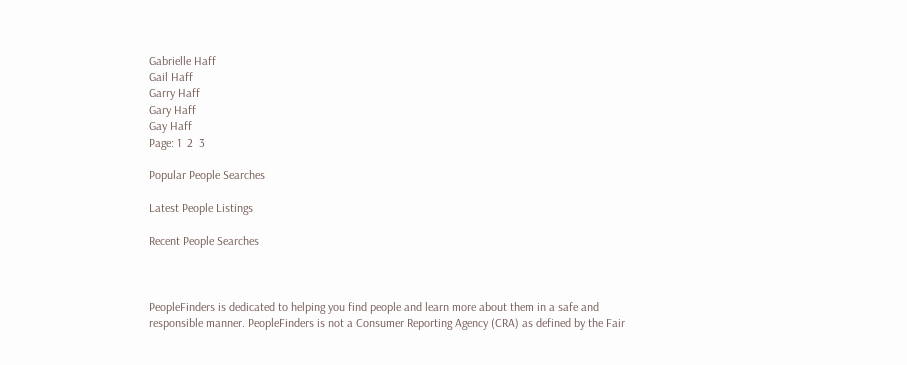Gabrielle Haff
Gail Haff
Garry Haff
Gary Haff
Gay Haff
Page: 1  2  3

Popular People Searches

Latest People Listings

Recent People Searches



PeopleFinders is dedicated to helping you find people and learn more about them in a safe and responsible manner. PeopleFinders is not a Consumer Reporting Agency (CRA) as defined by the Fair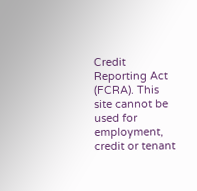Credit Reporting Act (FCRA). This site cannot be used for employment, credit or tenant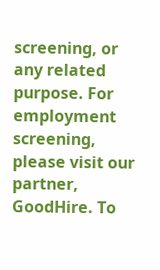screening, or any related purpose. For employment screening, please visit our partner, GoodHire. To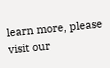learn more, please visit our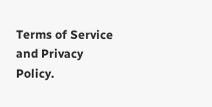Terms of Service and Privacy Policy.